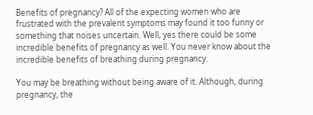Benefits of pregnancy? All of the expecting women who are frustrated with the prevalent symptoms may found it too funny or something that noises uncertain. Well, yes there could be some incredible benefits of pregnancy as well. You never know about the incredible benefits of breathing during pregnancy.

You may be breathing without being aware of it. Although, during pregnancy, the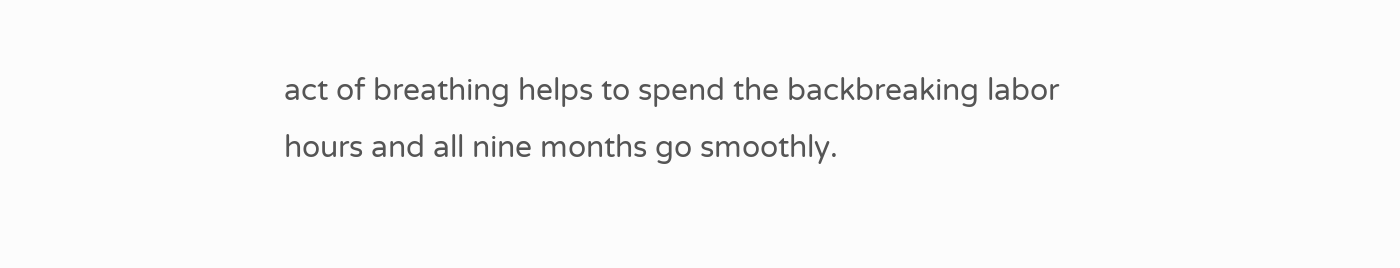act of breathing helps to spend the backbreaking labor hours and all nine months go smoothly.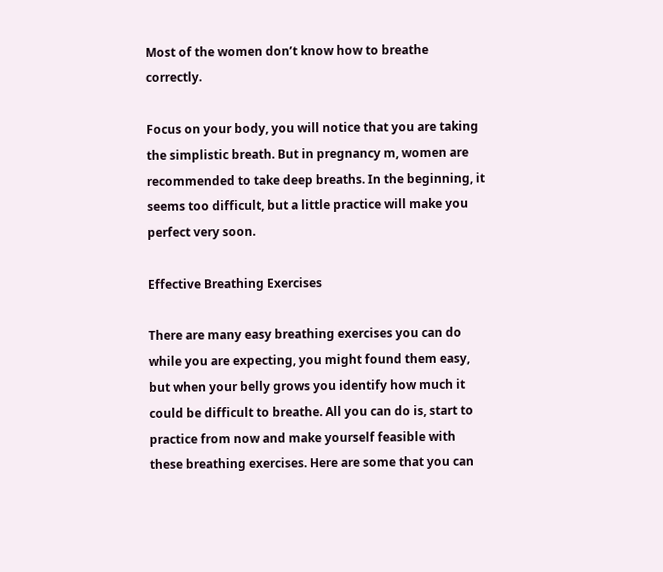Most of the women don’t know how to breathe correctly.

Focus on your body, you will notice that you are taking the simplistic breath. But in pregnancy m, women are recommended to take deep breaths. In the beginning, it seems too difficult, but a little practice will make you perfect very soon.

Effective Breathing Exercises

There are many easy breathing exercises you can do while you are expecting, you might found them easy, but when your belly grows you identify how much it could be difficult to breathe. All you can do is, start to practice from now and make yourself feasible with these breathing exercises. Here are some that you can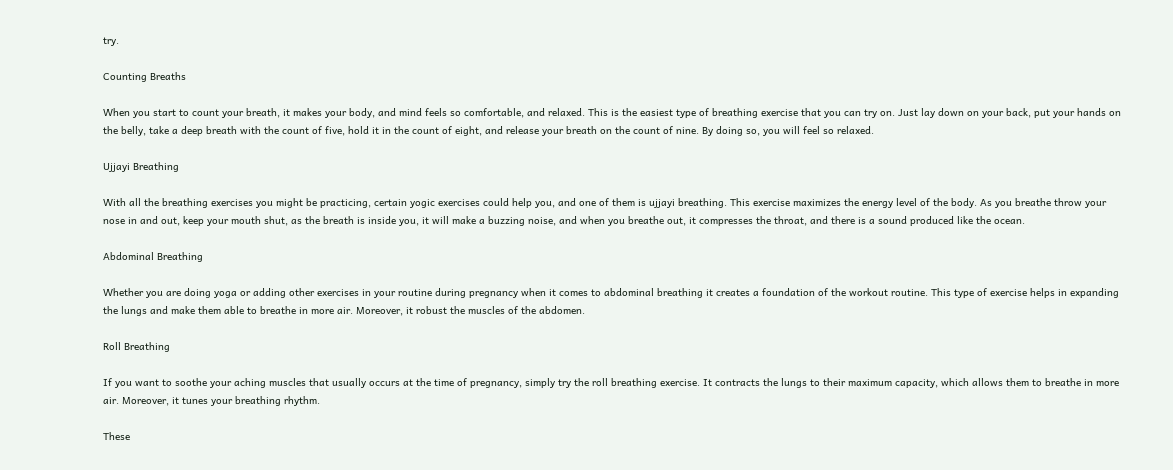try.

Counting Breaths

When you start to count your breath, it makes your body, and mind feels so comfortable, and relaxed. This is the easiest type of breathing exercise that you can try on. Just lay down on your back, put your hands on the belly, take a deep breath with the count of five, hold it in the count of eight, and release your breath on the count of nine. By doing so, you will feel so relaxed.

Ujjayi Breathing

With all the breathing exercises you might be practicing, certain yogic exercises could help you, and one of them is ujjayi breathing. This exercise maximizes the energy level of the body. As you breathe throw your nose in and out, keep your mouth shut, as the breath is inside you, it will make a buzzing noise, and when you breathe out, it compresses the throat, and there is a sound produced like the ocean.

Abdominal Breathing

Whether you are doing yoga or adding other exercises in your routine during pregnancy when it comes to abdominal breathing it creates a foundation of the workout routine. This type of exercise helps in expanding the lungs and make them able to breathe in more air. Moreover, it robust the muscles of the abdomen.

Roll Breathing

If you want to soothe your aching muscles that usually occurs at the time of pregnancy, simply try the roll breathing exercise. It contracts the lungs to their maximum capacity, which allows them to breathe in more air. Moreover, it tunes your breathing rhythm.

These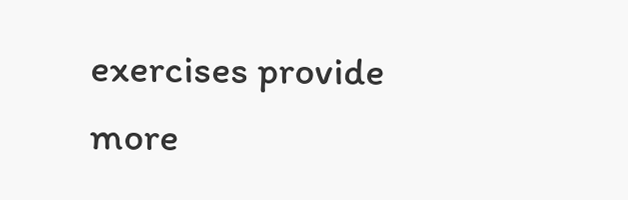exercises provide more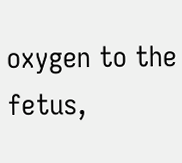oxygen to the fetus,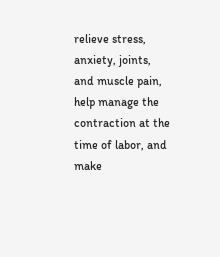relieve stress, anxiety, joints, and muscle pain, help manage the contraction at the time of labor, and make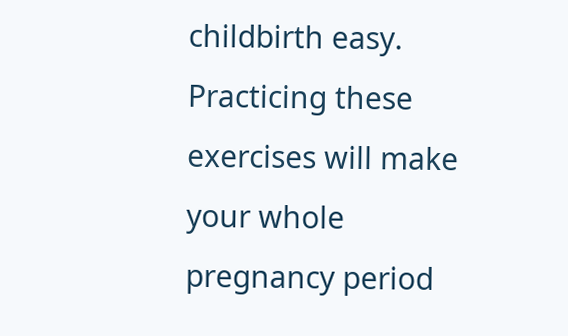childbirth easy. Practicing these exercises will make your whole pregnancy period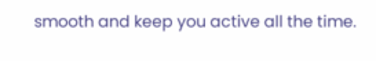smooth and keep you active all the time.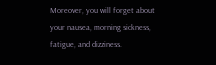Moreover, you will forget about your nausea, morning sickness, fatigue, and dizziness.